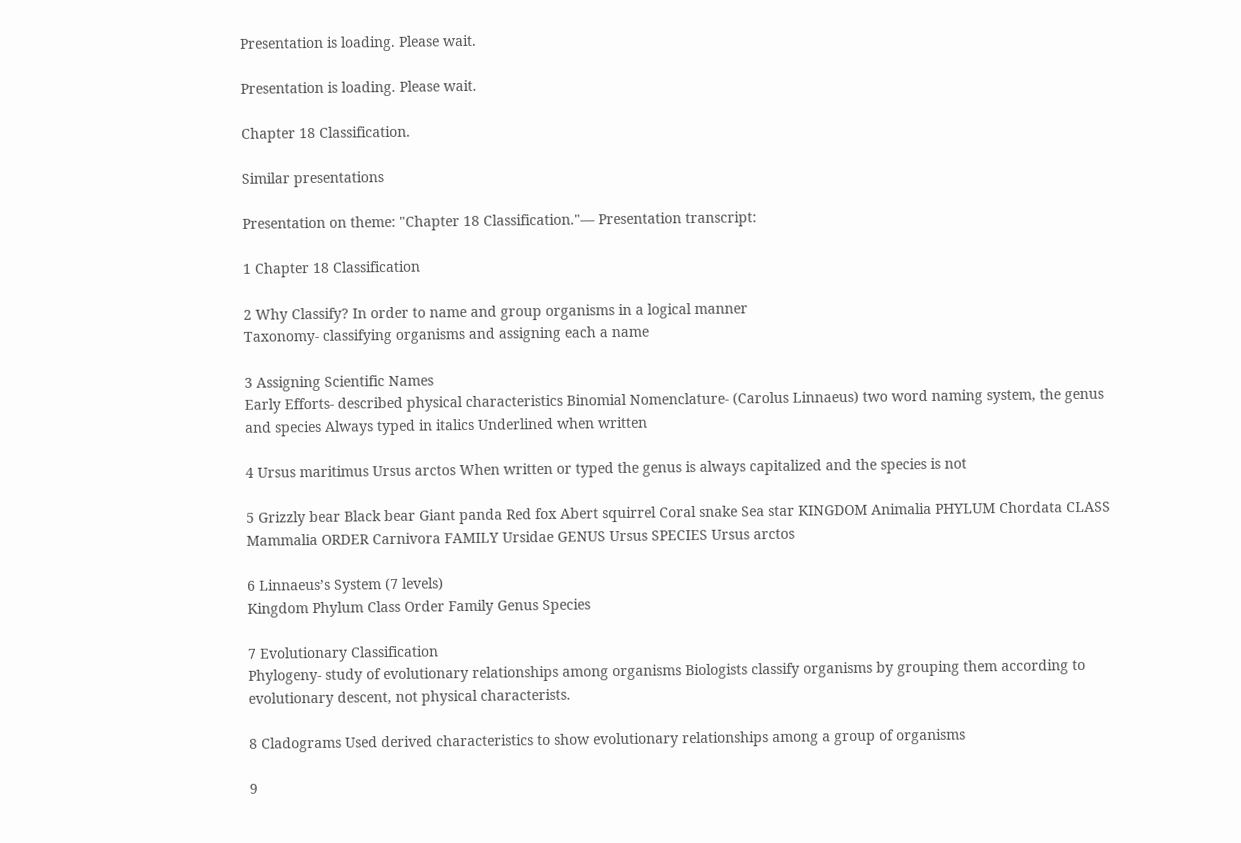Presentation is loading. Please wait.

Presentation is loading. Please wait.

Chapter 18 Classification.

Similar presentations

Presentation on theme: "Chapter 18 Classification."— Presentation transcript:

1 Chapter 18 Classification

2 Why Classify? In order to name and group organisms in a logical manner
Taxonomy- classifying organisms and assigning each a name

3 Assigning Scientific Names
Early Efforts- described physical characteristics Binomial Nomenclature- (Carolus Linnaeus) two word naming system, the genus and species Always typed in italics Underlined when written

4 Ursus maritimus Ursus arctos When written or typed the genus is always capitalized and the species is not

5 Grizzly bear Black bear Giant panda Red fox Abert squirrel Coral snake Sea star KINGDOM Animalia PHYLUM Chordata CLASS Mammalia ORDER Carnivora FAMILY Ursidae GENUS Ursus SPECIES Ursus arctos

6 Linnaeus’s System (7 levels)
Kingdom Phylum Class Order Family Genus Species

7 Evolutionary Classification
Phylogeny- study of evolutionary relationships among organisms Biologists classify organisms by grouping them according to evolutionary descent, not physical characterists.

8 Cladograms Used derived characteristics to show evolutionary relationships among a group of organisms

9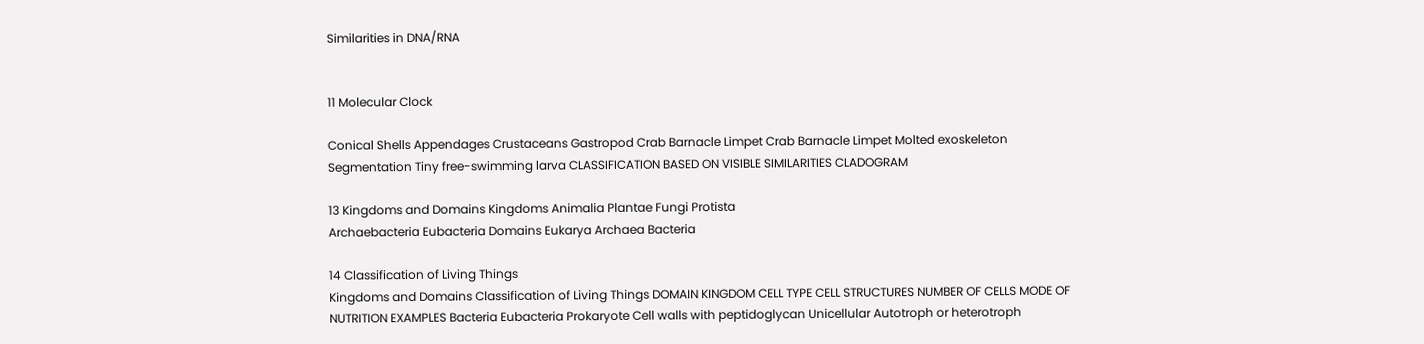Similarities in DNA/RNA


11 Molecular Clock

Conical Shells Appendages Crustaceans Gastropod Crab Barnacle Limpet Crab Barnacle Limpet Molted exoskeleton Segmentation Tiny free-swimming larva CLASSIFICATION BASED ON VISIBLE SIMILARITIES CLADOGRAM

13 Kingdoms and Domains Kingdoms Animalia Plantae Fungi Protista
Archaebacteria Eubacteria Domains Eukarya Archaea Bacteria

14 Classification of Living Things
Kingdoms and Domains Classification of Living Things DOMAIN KINGDOM CELL TYPE CELL STRUCTURES NUMBER OF CELLS MODE OF NUTRITION EXAMPLES Bacteria Eubacteria Prokaryote Cell walls with peptidoglycan Unicellular Autotroph or heterotroph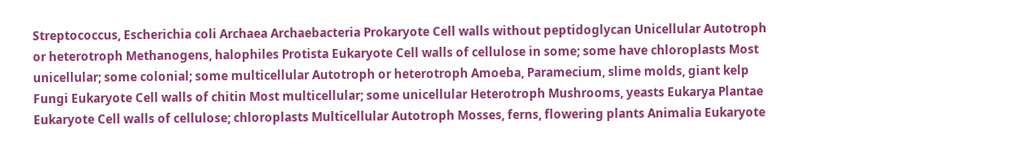Streptococcus, Escherichia coli Archaea Archaebacteria Prokaryote Cell walls without peptidoglycan Unicellular Autotroph or heterotroph Methanogens, halophiles Protista Eukaryote Cell walls of cellulose in some; some have chloroplasts Most unicellular; some colonial; some multicellular Autotroph or heterotroph Amoeba, Paramecium, slime molds, giant kelp Fungi Eukaryote Cell walls of chitin Most multicellular; some unicellular Heterotroph Mushrooms, yeasts Eukarya Plantae Eukaryote Cell walls of cellulose; chloroplasts Multicellular Autotroph Mosses, ferns, flowering plants Animalia Eukaryote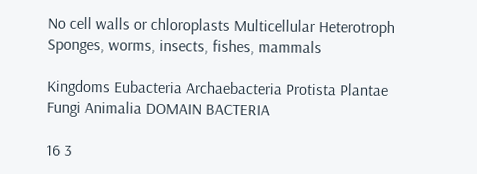No cell walls or chloroplasts Multicellular Heterotroph Sponges, worms, insects, fishes, mammals

Kingdoms Eubacteria Archaebacteria Protista Plantae Fungi Animalia DOMAIN BACTERIA

16 3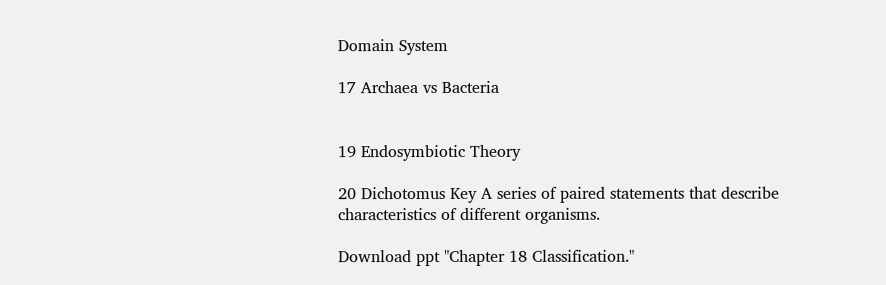Domain System

17 Archaea vs Bacteria


19 Endosymbiotic Theory

20 Dichotomus Key A series of paired statements that describe characteristics of different organisms.

Download ppt "Chapter 18 Classification."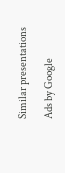Similar presentations

Ads by Google